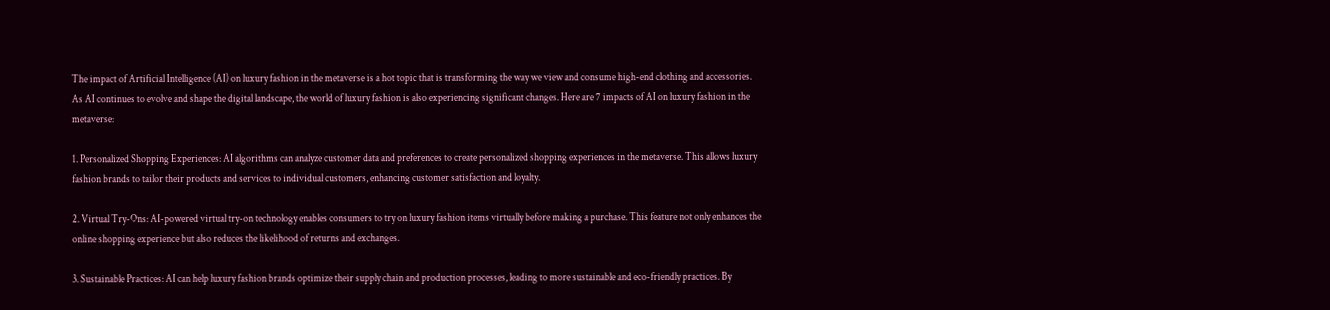The impact of Artificial Intelligence (AI) on luxury fashion in the metaverse is a hot topic that is transforming the way we view and consume high-end clothing and accessories. As AI continues to evolve and shape the digital landscape, the world of luxury fashion is also experiencing significant changes. Here are 7 impacts of AI on luxury fashion in the metaverse:

1. Personalized Shopping Experiences: AI algorithms can analyze customer data and preferences to create personalized shopping experiences in the metaverse. This allows luxury fashion brands to tailor their products and services to individual customers, enhancing customer satisfaction and loyalty.

2. Virtual Try-Ons: AI-powered virtual try-on technology enables consumers to try on luxury fashion items virtually before making a purchase. This feature not only enhances the online shopping experience but also reduces the likelihood of returns and exchanges.

3. Sustainable Practices: AI can help luxury fashion brands optimize their supply chain and production processes, leading to more sustainable and eco-friendly practices. By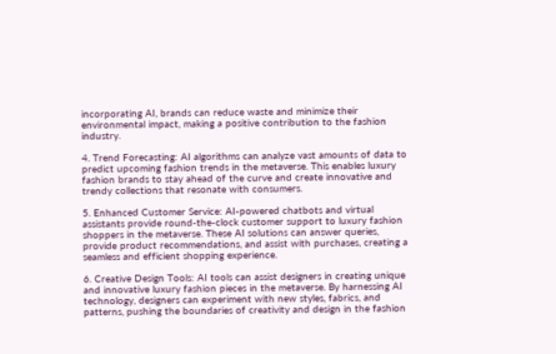incorporating AI, brands can reduce waste and minimize their environmental impact, making a positive contribution to the fashion industry.

4. Trend Forecasting: AI algorithms can analyze vast amounts of data to predict upcoming fashion trends in the metaverse. This enables luxury fashion brands to stay ahead of the curve and create innovative and trendy collections that resonate with consumers.

5. Enhanced Customer Service: AI-powered chatbots and virtual assistants provide round-the-clock customer support to luxury fashion shoppers in the metaverse. These AI solutions can answer queries, provide product recommendations, and assist with purchases, creating a seamless and efficient shopping experience.

6. Creative Design Tools: AI tools can assist designers in creating unique and innovative luxury fashion pieces in the metaverse. By harnessing AI technology, designers can experiment with new styles, fabrics, and patterns, pushing the boundaries of creativity and design in the fashion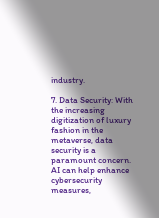industry.

7. Data Security: With the increasing digitization of luxury fashion in the metaverse, data security is a paramount concern. AI can help enhance cybersecurity measures,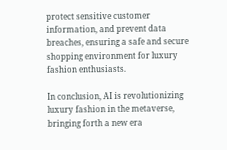protect sensitive customer information, and prevent data breaches, ensuring a safe and secure shopping environment for luxury fashion enthusiasts.

In conclusion, AI is revolutionizing luxury fashion in the metaverse, bringing forth a new era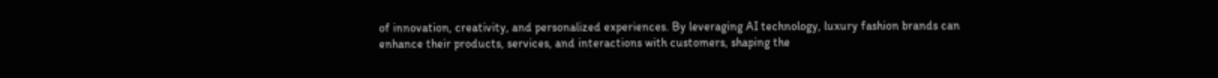of innovation, creativity, and personalized experiences. By leveraging AI technology, luxury fashion brands can enhance their products, services, and interactions with customers, shaping the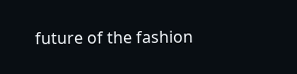future of the fashion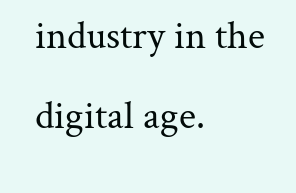industry in the digital age.